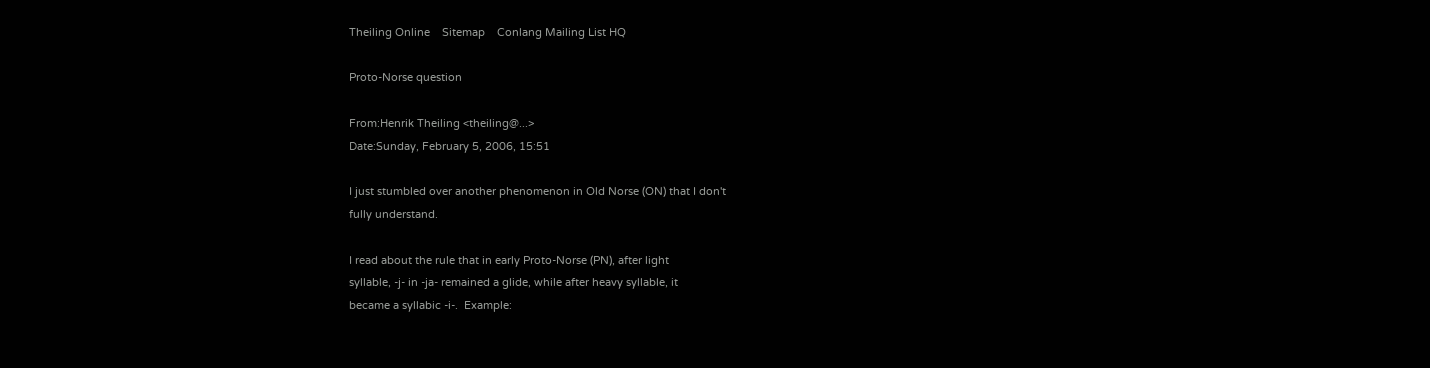Theiling Online    Sitemap    Conlang Mailing List HQ

Proto-Norse question

From:Henrik Theiling <theiling@...>
Date:Sunday, February 5, 2006, 15:51

I just stumbled over another phenomenon in Old Norse (ON) that I don't
fully understand.

I read about the rule that in early Proto-Norse (PN), after light
syllable, -j- in -ja- remained a glide, while after heavy syllable, it
became a syllabic -i-.  Example: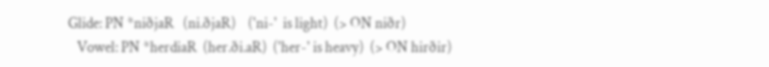Glide: PN *niðjaR   (ni.ðjaR)    ('ni-'  is light)  (> ON niðr)
   Vowel: PN *herdiaR  (her.ði.aR)  ('her-' is heavy)  (> ON hirðir)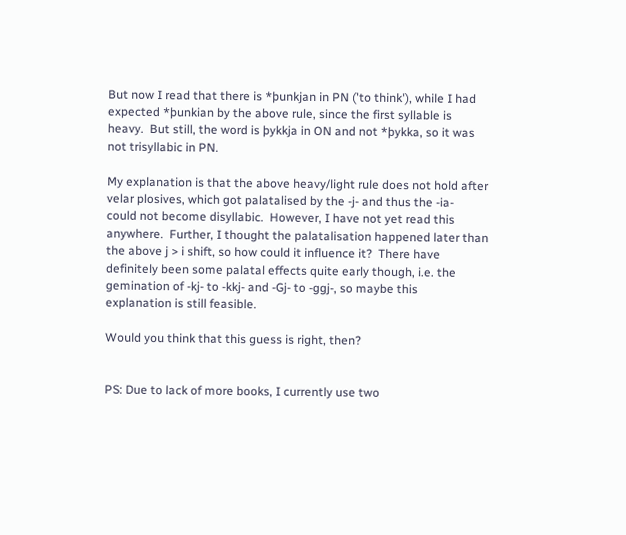But now I read that there is *þunkjan in PN ('to think'), while I had
expected *þunkian by the above rule, since the first syllable is
heavy.  But still, the word is þykkja in ON and not *þykka, so it was
not trisyllabic in PN.

My explanation is that the above heavy/light rule does not hold after
velar plosives, which got palatalised by the -j- and thus the -ia-
could not become disyllabic.  However, I have not yet read this
anywhere.  Further, I thought the palatalisation happened later than
the above j > i shift, so how could it influence it?  There have
definitely been some palatal effects quite early though, i.e. the
gemination of -kj- to -kkj- and -Gj- to -ggj-, so maybe this
explanation is still feasible.

Would you think that this guess is right, then?


PS: Due to lack of more books, I currently use two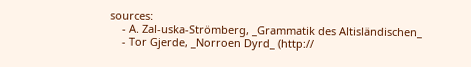sources:
    - A. Zal-uska-Strömberg, _Grammatik des Altisländischen_
    - Tor Gjerde, _Norroen Dyrd_ (http://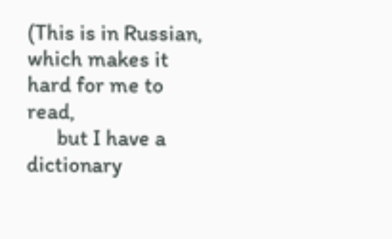(This is in Russian, which makes it hard for me to read,
      but I have a dictionary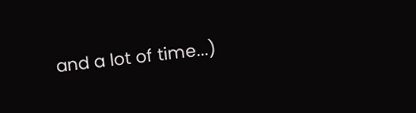and a lot of time...)